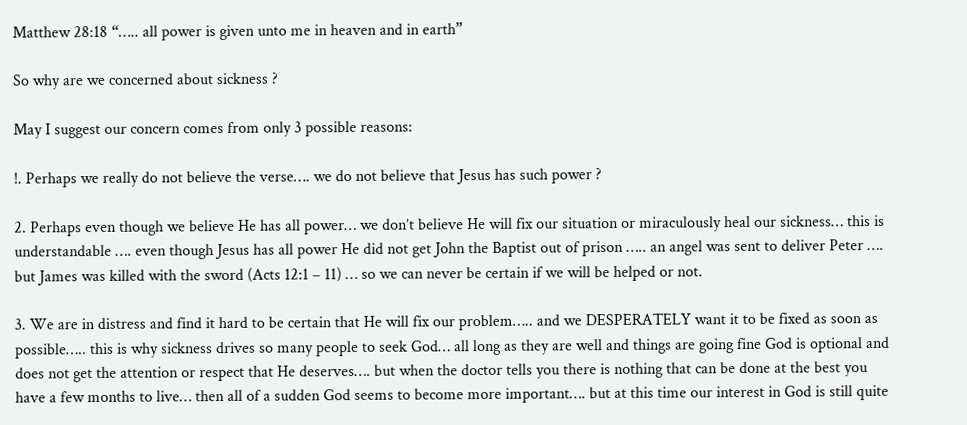Matthew 28:18 “….. all power is given unto me in heaven and in earth”

So why are we concerned about sickness ?

May I suggest our concern comes from only 3 possible reasons:

!. Perhaps we really do not believe the verse…. we do not believe that Jesus has such power ?

2. Perhaps even though we believe He has all power… we don’t believe He will fix our situation or miraculously heal our sickness… this is understandable …. even though Jesus has all power He did not get John the Baptist out of prison ….. an angel was sent to deliver Peter …. but James was killed with the sword (Acts 12:1 – 11) … so we can never be certain if we will be helped or not.

3. We are in distress and find it hard to be certain that He will fix our problem….. and we DESPERATELY want it to be fixed as soon as possible….. this is why sickness drives so many people to seek God… all long as they are well and things are going fine God is optional and does not get the attention or respect that He deserves…. but when the doctor tells you there is nothing that can be done at the best you have a few months to live… then all of a sudden God seems to become more important…. but at this time our interest in God is still quite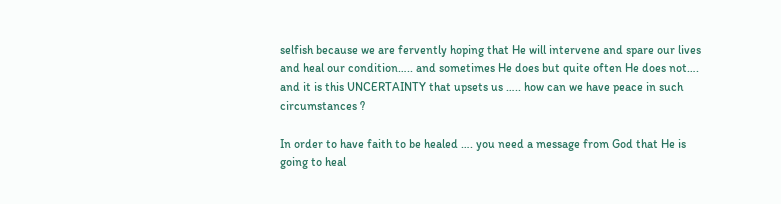selfish because we are fervently hoping that He will intervene and spare our lives and heal our condition….. and sometimes He does but quite often He does not…. and it is this UNCERTAINTY that upsets us ….. how can we have peace in such circumstances ?

In order to have faith to be healed …. you need a message from God that He is going to heal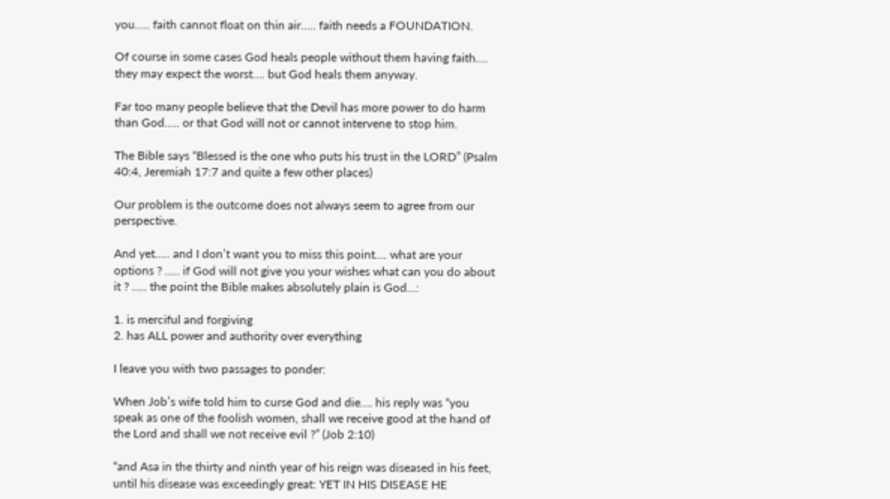you….. faith cannot float on thin air….. faith needs a FOUNDATION.

Of course in some cases God heals people without them having faith…. they may expect the worst…. but God heals them anyway.

Far too many people believe that the Devil has more power to do harm than God….. or that God will not or cannot intervene to stop him.

The Bible says “Blessed is the one who puts his trust in the LORD” (Psalm 40:4, Jeremiah 17:7 and quite a few other places)

Our problem is the outcome does not always seem to agree from our perspective.

And yet….. and I don’t want you to miss this point…. what are your options ? ….. if God will not give you your wishes what can you do about it ? ….. the point the Bible makes absolutely plain is God…:

1. is merciful and forgiving
2. has ALL power and authority over everything

I leave you with two passages to ponder:

When Job’s wife told him to curse God and die…. his reply was “you speak as one of the foolish women, shall we receive good at the hand of the Lord and shall we not receive evil ?” (Job 2:10)

“and Asa in the thirty and ninth year of his reign was diseased in his feet, until his disease was exceedingly great: YET IN HIS DISEASE HE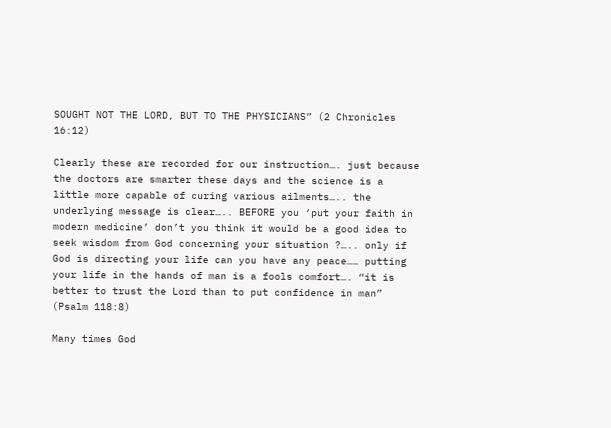SOUGHT NOT THE LORD, BUT TO THE PHYSICIANS” (2 Chronicles 16:12)

Clearly these are recorded for our instruction…. just because the doctors are smarter these days and the science is a little more capable of curing various ailments….. the underlying message is clear….. BEFORE you ‘put your faith in modern medicine’ don’t you think it would be a good idea to seek wisdom from God concerning your situation ?….. only if God is directing your life can you have any peace…… putting your life in the hands of man is a fools comfort…. “it is better to trust the Lord than to put confidence in man” (Psalm 118:8)

Many times God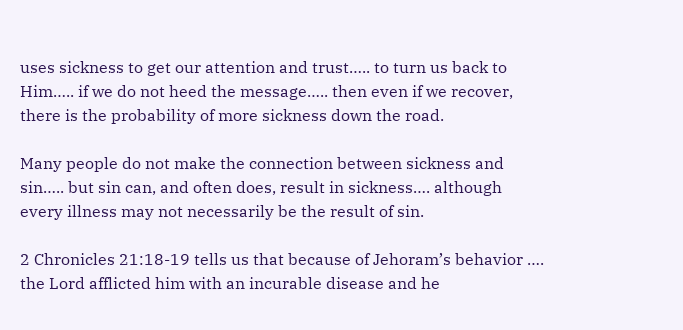uses sickness to get our attention and trust….. to turn us back to Him….. if we do not heed the message….. then even if we recover, there is the probability of more sickness down the road.

Many people do not make the connection between sickness and sin….. but sin can, and often does, result in sickness…. although every illness may not necessarily be the result of sin.

2 Chronicles 21:18-19 tells us that because of Jehoram’s behavior …. the Lord afflicted him with an incurable disease and he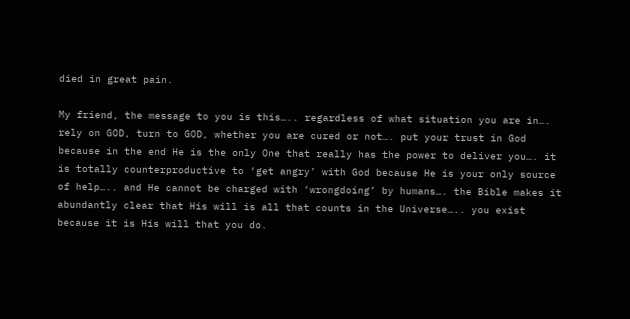died in great pain.

My friend, the message to you is this….. regardless of what situation you are in…. rely on GOD, turn to GOD, whether you are cured or not…. put your trust in God because in the end He is the only One that really has the power to deliver you…. it is totally counterproductive to ‘get angry’ with God because He is your only source of help….. and He cannot be charged with ‘wrongdoing’ by humans…. the Bible makes it abundantly clear that His will is all that counts in the Universe….. you exist because it is His will that you do.